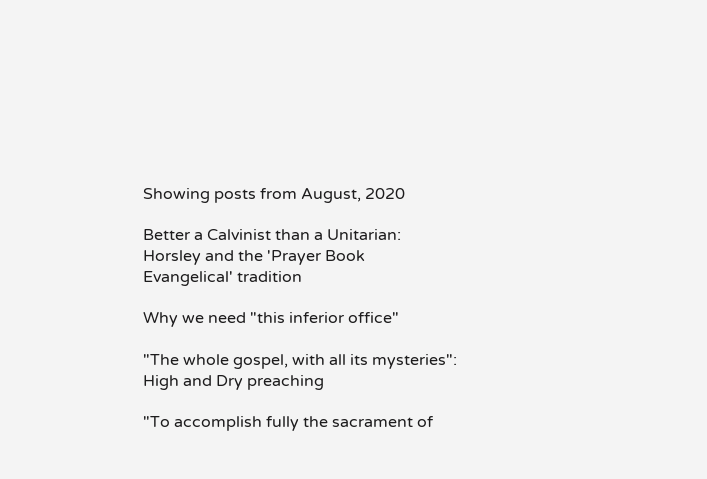Showing posts from August, 2020

Better a Calvinist than a Unitarian: Horsley and the 'Prayer Book Evangelical' tradition

Why we need "this inferior office"

"The whole gospel, with all its mysteries": High and Dry preaching

"To accomplish fully the sacrament of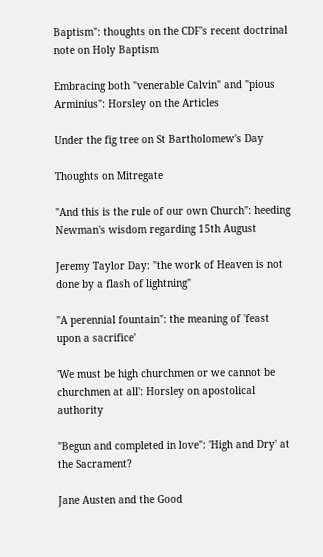Baptism": thoughts on the CDF's recent doctrinal note on Holy Baptism

Embracing both "venerable Calvin" and "pious Arminius": Horsley on the Articles

Under the fig tree on St Bartholomew's Day

Thoughts on Mitregate

"And this is the rule of our own Church": heeding Newman's wisdom regarding 15th August

Jeremy Taylor Day: "the work of Heaven is not done by a flash of lightning"

"A perennial fountain": the meaning of 'feast upon a sacrifice'

'We must be high churchmen or we cannot be churchmen at all': Horsley on apostolical authority

"Begun and completed in love": 'High and Dry' at the Sacrament?

Jane Austen and the Good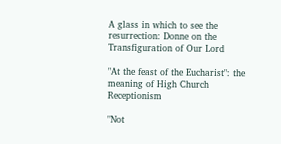A glass in which to see the resurrection: Donne on the Transfiguration of Our Lord

"At the feast of the Eucharist": the meaning of High Church Receptionism

"Not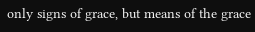only signs of grace, but means of the grace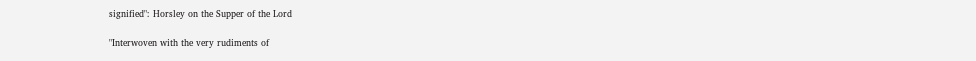signified": Horsley on the Supper of the Lord

"Interwoven with the very rudiments of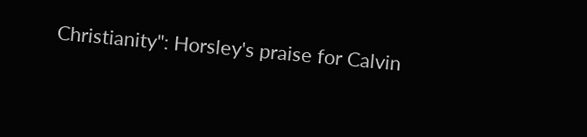Christianity": Horsley's praise for Calvin